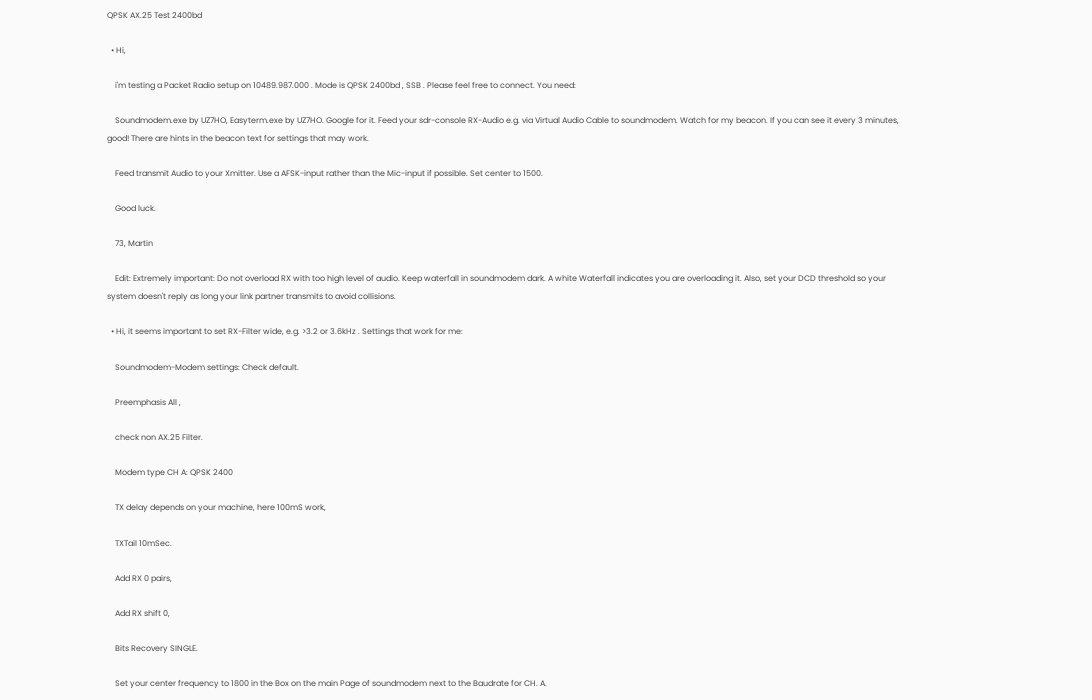QPSK AX.25 Test 2400bd

  • Hi,

    i'm testing a Packet Radio setup on 10489.987.000 . Mode is QPSK 2400bd , SSB . Please feel free to connect. You need:

    Soundmodem.exe by UZ7HO, Easyterm.exe by UZ7HO. Google for it. Feed your sdr-console RX-Audio e.g. via Virtual Audio Cable to soundmodem. Watch for my beacon. If you can see it every 3 minutes, good! There are hints in the beacon text for settings that may work.

    Feed transmit Audio to your Xmitter. Use a AFSK-input rather than the Mic-input if possible. Set center to 1500.

    Good luck.

    73, Martin

    Edit: Extremely important: Do not overload RX with too high level of audio. Keep waterfall in soundmodem dark. A white Waterfall indicates you are overloading it. Also, set your DCD threshold so your system doesn't reply as long your link partner transmits to avoid collisions.

  • Hi, it seems important to set RX-Filter wide, e.g. >3.2 or 3.6kHz . Settings that work for me:

    Soundmodem-Modem settings: Check default.

    Preemphasis All ,

    check non AX.25 Filter.

    Modem type CH A: QPSK 2400

    TX delay depends on your machine, here 100mS work,

    TXTail 10mSec.

    Add RX 0 pairs,

    Add RX shift 0,

    Bits Recovery SINGLE.

    Set your center frequency to 1800 in the Box on the main Page of soundmodem next to the Baudrate for CH. A.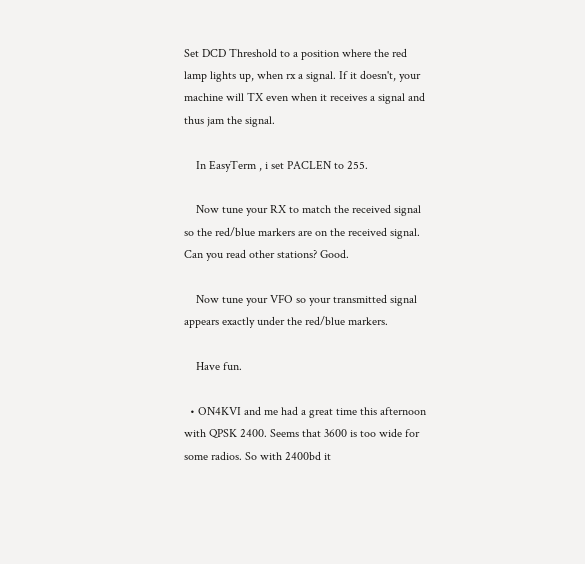Set DCD Threshold to a position where the red lamp lights up, when rx a signal. If it doesn't, your machine will TX even when it receives a signal and thus jam the signal.

    In EasyTerm , i set PACLEN to 255.

    Now tune your RX to match the received signal so the red/blue markers are on the received signal. Can you read other stations? Good.

    Now tune your VFO so your transmitted signal appears exactly under the red/blue markers.

    Have fun.

  • ON4KVI and me had a great time this afternoon with QPSK 2400. Seems that 3600 is too wide for some radios. So with 2400bd it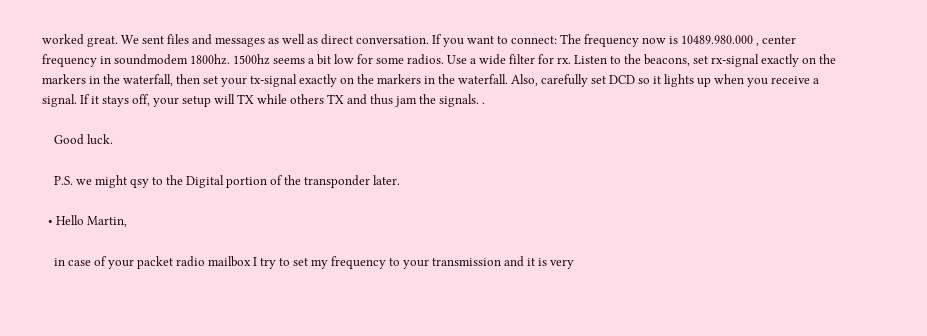worked great. We sent files and messages as well as direct conversation. If you want to connect: The frequency now is 10489.980.000 , center frequency in soundmodem 1800hz. 1500hz seems a bit low for some radios. Use a wide filter for rx. Listen to the beacons, set rx-signal exactly on the markers in the waterfall, then set your tx-signal exactly on the markers in the waterfall. Also, carefully set DCD so it lights up when you receive a signal. If it stays off, your setup will TX while others TX and thus jam the signals. .

    Good luck.

    P.S. we might qsy to the Digital portion of the transponder later.

  • Hello Martin,

    in case of your packet radio mailbox I try to set my frequency to your transmission and it is very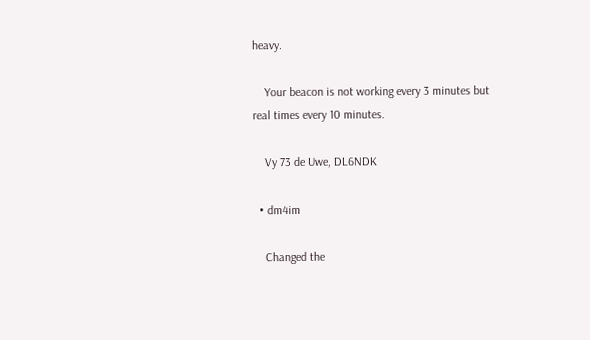heavy.

    Your beacon is not working every 3 minutes but real times every 10 minutes.

    Vy 73 de Uwe, DL6NDK

  • dm4im

    Changed the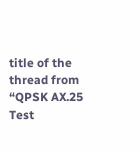title of the thread from “QPSK AX.25 Test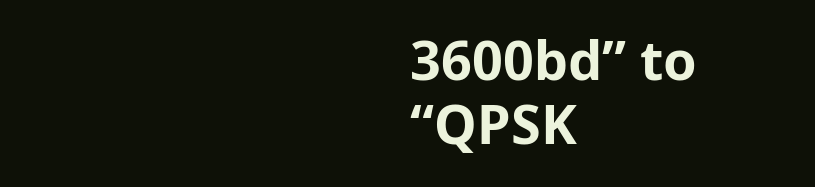3600bd” to “QPSK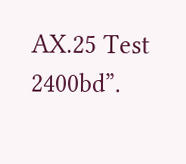AX.25 Test 2400bd”.